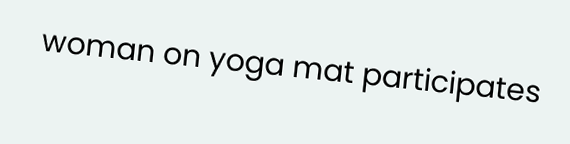woman on yoga mat participates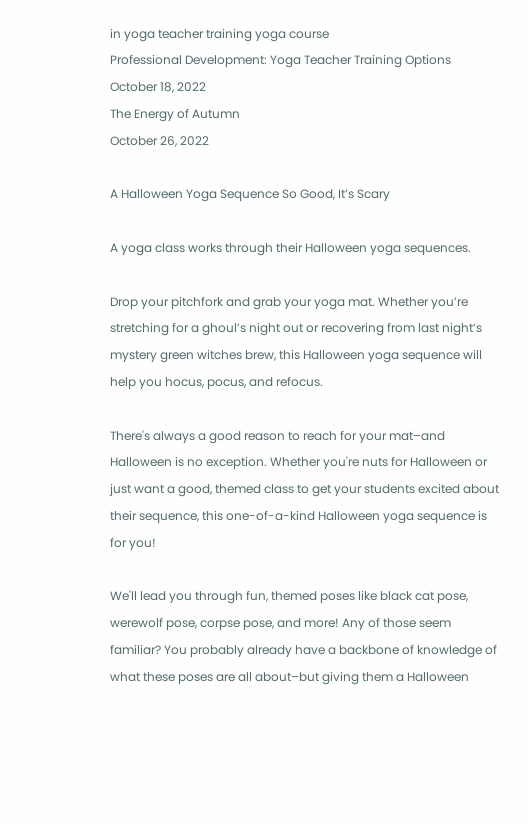in yoga teacher training yoga course
Professional Development: Yoga Teacher Training Options
October 18, 2022
The Energy of Autumn
October 26, 2022

A Halloween Yoga Sequence So Good, It’s Scary

A yoga class works through their Halloween yoga sequences.

Drop your pitchfork and grab your yoga mat. Whether you’re stretching for a ghoul’s night out or recovering from last night’s mystery green witches brew, this Halloween yoga sequence will help you hocus, pocus, and refocus.

There's always a good reason to reach for your mat–and Halloween is no exception. Whether you're nuts for Halloween or just want a good, themed class to get your students excited about their sequence, this one-of-a-kind Halloween yoga sequence is for you!

We'll lead you through fun, themed poses like black cat pose, werewolf pose, corpse pose, and more! Any of those seem familiar? You probably already have a backbone of knowledge of what these poses are all about–but giving them a Halloween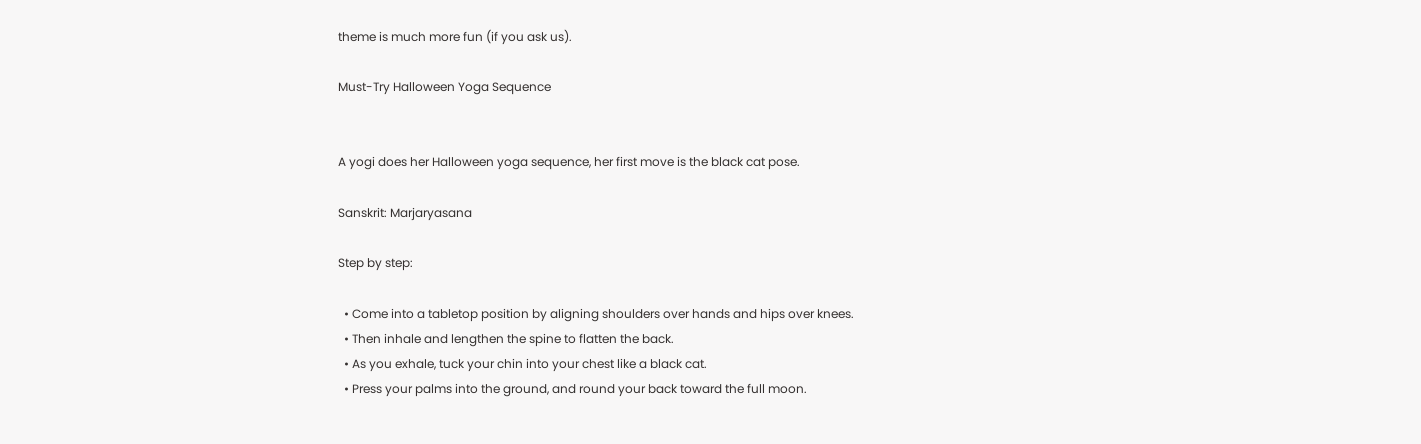theme is much more fun (if you ask us).

Must-Try Halloween Yoga Sequence


A yogi does her Halloween yoga sequence, her first move is the black cat pose.

Sanskrit: Marjaryasana

Step by step:

  • Come into a tabletop position by aligning shoulders over hands and hips over knees.
  • Then inhale and lengthen the spine to flatten the back.
  • As you exhale, tuck your chin into your chest like a black cat.
  • Press your palms into the ground, and round your back toward the full moon.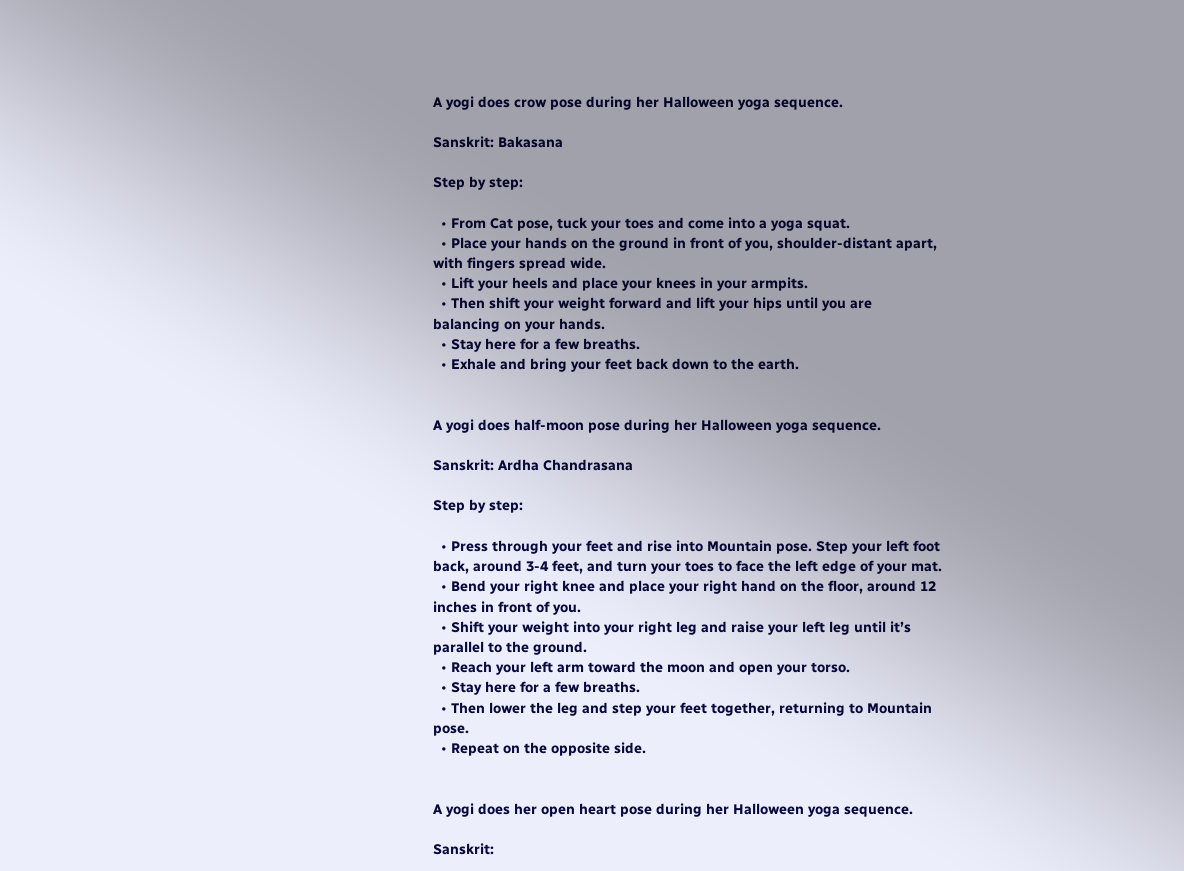A yogi does crow pose during her Halloween yoga sequence.

Sanskrit: Bakasana

Step by step:

  • From Cat pose, tuck your toes and come into a yoga squat.
  • Place your hands on the ground in front of you, shoulder-distant apart, with fingers spread wide.
  • Lift your heels and place your knees in your armpits.
  • Then shift your weight forward and lift your hips until you are balancing on your hands.
  • Stay here for a few breaths.
  • Exhale and bring your feet back down to the earth.


A yogi does half-moon pose during her Halloween yoga sequence.

Sanskrit: Ardha Chandrasana

Step by step:

  • Press through your feet and rise into Mountain pose. Step your left foot back, around 3-4 feet, and turn your toes to face the left edge of your mat.
  • Bend your right knee and place your right hand on the floor, around 12 inches in front of you.
  • Shift your weight into your right leg and raise your left leg until it’s parallel to the ground.
  • Reach your left arm toward the moon and open your torso.
  • Stay here for a few breaths.
  • Then lower the leg and step your feet together, returning to Mountain pose.
  • Repeat on the opposite side.


A yogi does her open heart pose during her Halloween yoga sequence.

Sanskrit: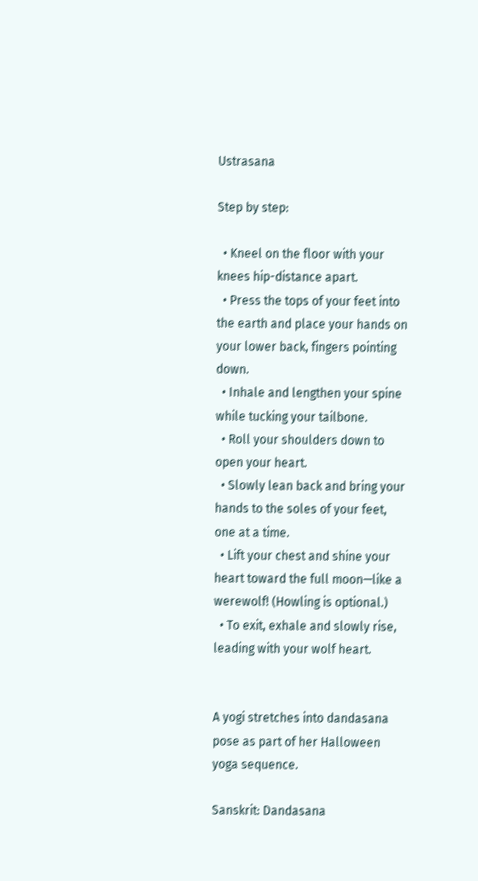Ustrasana

Step by step:

  • Kneel on the floor with your knees hip-distance apart.
  • Press the tops of your feet into the earth and place your hands on your lower back, fingers pointing down.
  • Inhale and lengthen your spine while tucking your tailbone.
  • Roll your shoulders down to open your heart.
  • Slowly lean back and bring your hands to the soles of your feet, one at a time.
  • Lift your chest and shine your heart toward the full moon—like a werewolf! (Howling is optional.)
  • To exit, exhale and slowly rise, leading with your wolf heart.


A yogi stretches into dandasana pose as part of her Halloween yoga sequence.

Sanskrit: Dandasana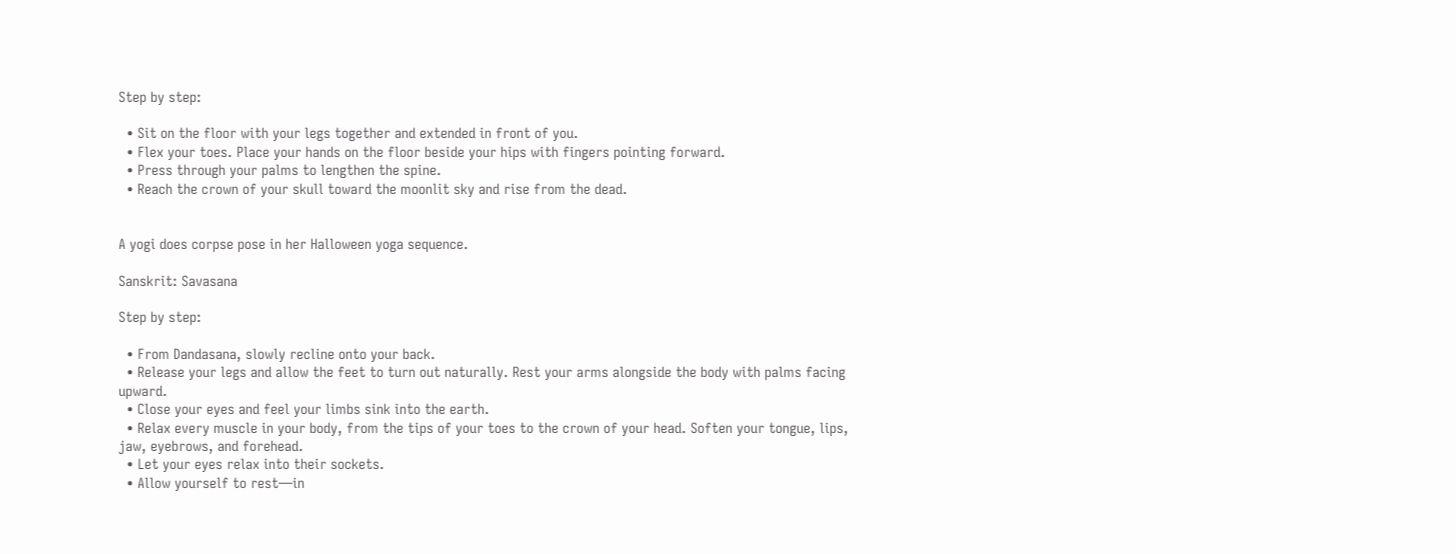Step by step:

  • Sit on the floor with your legs together and extended in front of you.
  • Flex your toes. Place your hands on the floor beside your hips with fingers pointing forward.
  • Press through your palms to lengthen the spine.
  • Reach the crown of your skull toward the moonlit sky and rise from the dead.


A yogi does corpse pose in her Halloween yoga sequence.

Sanskrit: Savasana

Step by step:

  • From Dandasana, slowly recline onto your back.
  • Release your legs and allow the feet to turn out naturally. Rest your arms alongside the body with palms facing upward.
  • Close your eyes and feel your limbs sink into the earth.
  • Relax every muscle in your body, from the tips of your toes to the crown of your head. Soften your tongue, lips, jaw, eyebrows, and forehead.
  • Let your eyes relax into their sockets.
  • Allow yourself to rest—in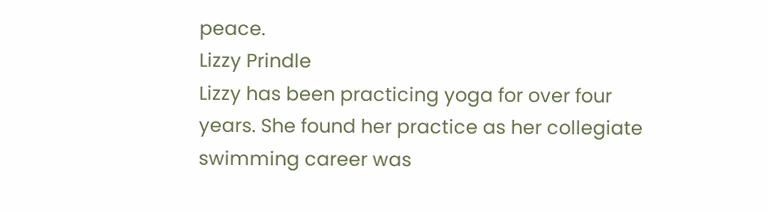peace.
Lizzy Prindle
Lizzy has been practicing yoga for over four years. She found her practice as her collegiate swimming career was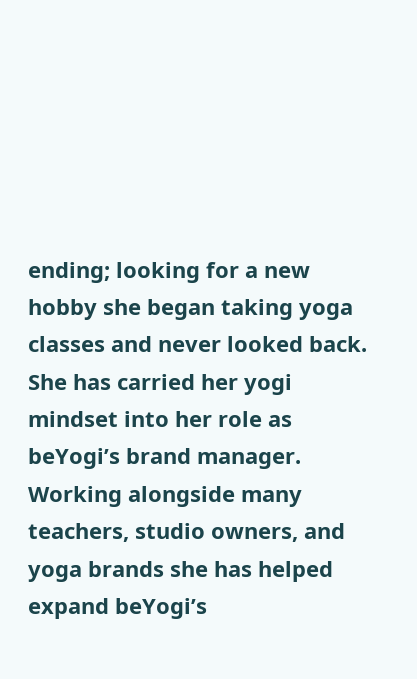ending; looking for a new hobby she began taking yoga classes and never looked back. She has carried her yogi mindset into her role as beYogi’s brand manager. Working alongside many teachers, studio owners, and yoga brands she has helped expand beYogi’s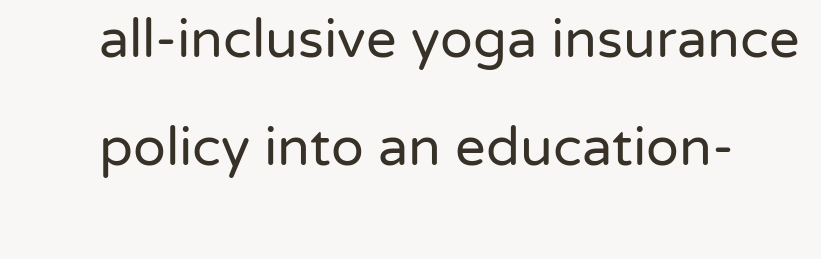all-inclusive yoga insurance policy into an education-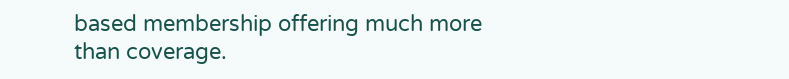based membership offering much more than coverage.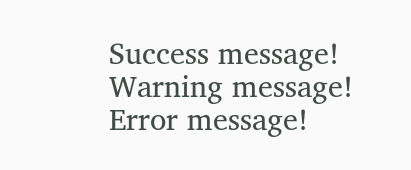Success message!
Warning message!
Error message!